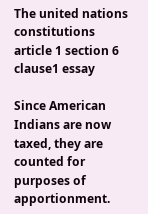The united nations constitutions article 1 section 6 clause1 essay

Since American Indians are now taxed, they are counted for purposes of apportionment.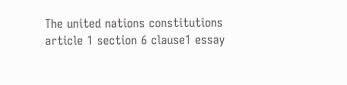The united nations constitutions article 1 section 6 clause1 essay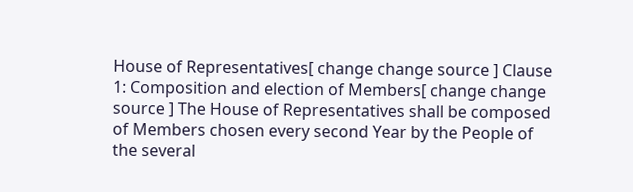House of Representatives[ change change source ] Clause 1: Composition and election of Members[ change change source ] The House of Representatives shall be composed of Members chosen every second Year by the People of the several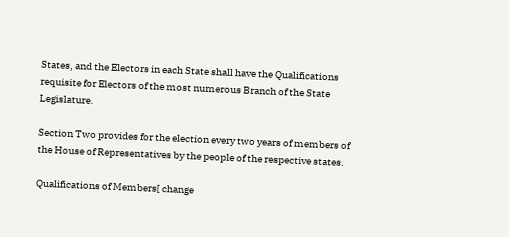States, and the Electors in each State shall have the Qualifications requisite for Electors of the most numerous Branch of the State Legislature.

Section Two provides for the election every two years of members of the House of Representatives by the people of the respective states.

Qualifications of Members[ change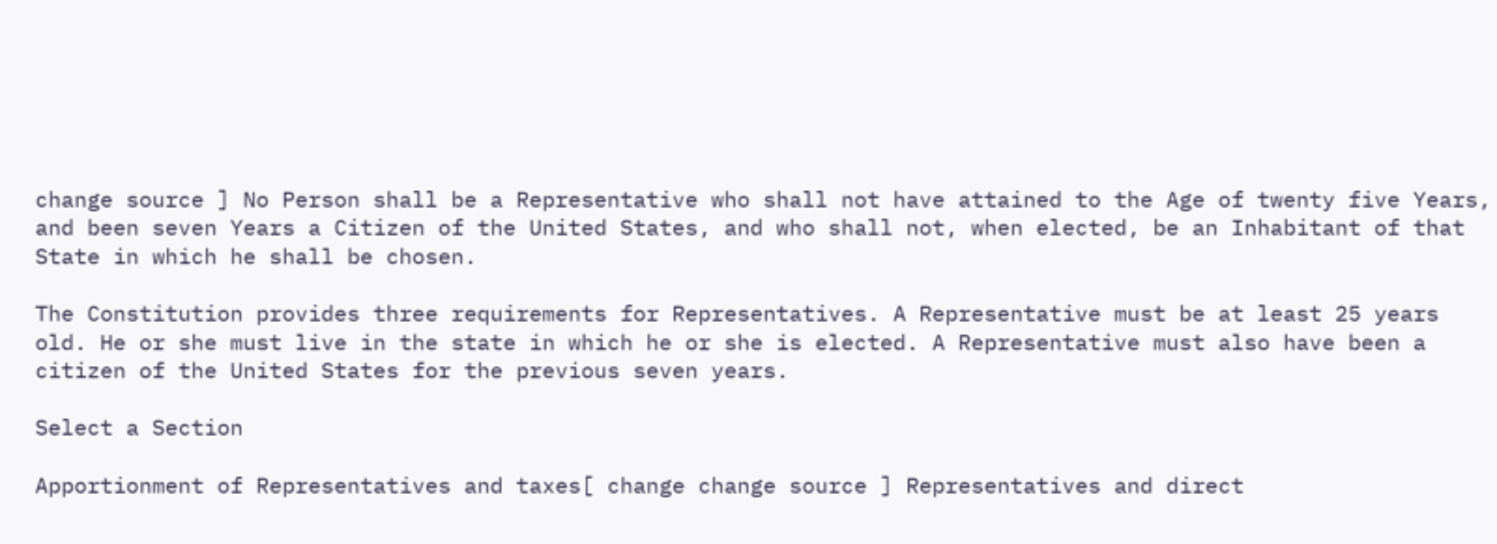change source ] No Person shall be a Representative who shall not have attained to the Age of twenty five Years, and been seven Years a Citizen of the United States, and who shall not, when elected, be an Inhabitant of that State in which he shall be chosen.

The Constitution provides three requirements for Representatives. A Representative must be at least 25 years old. He or she must live in the state in which he or she is elected. A Representative must also have been a citizen of the United States for the previous seven years.

Select a Section

Apportionment of Representatives and taxes[ change change source ] Representatives and direct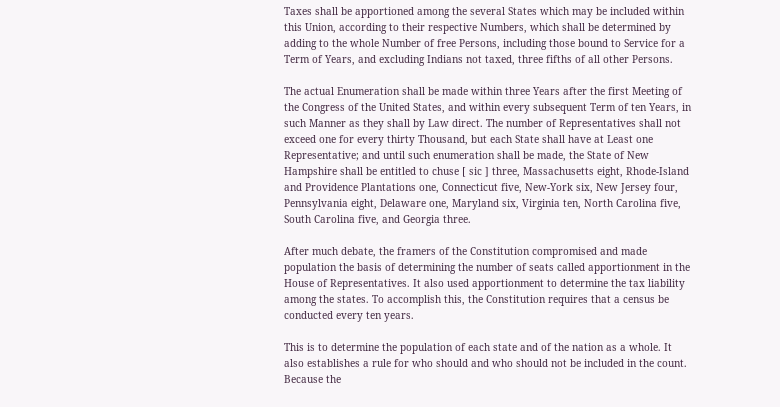Taxes shall be apportioned among the several States which may be included within this Union, according to their respective Numbers, which shall be determined by adding to the whole Number of free Persons, including those bound to Service for a Term of Years, and excluding Indians not taxed, three fifths of all other Persons.

The actual Enumeration shall be made within three Years after the first Meeting of the Congress of the United States, and within every subsequent Term of ten Years, in such Manner as they shall by Law direct. The number of Representatives shall not exceed one for every thirty Thousand, but each State shall have at Least one Representative; and until such enumeration shall be made, the State of New Hampshire shall be entitled to chuse [ sic ] three, Massachusetts eight, Rhode-Island and Providence Plantations one, Connecticut five, New-York six, New Jersey four, Pennsylvania eight, Delaware one, Maryland six, Virginia ten, North Carolina five, South Carolina five, and Georgia three.

After much debate, the framers of the Constitution compromised and made population the basis of determining the number of seats called apportionment in the House of Representatives. It also used apportionment to determine the tax liability among the states. To accomplish this, the Constitution requires that a census be conducted every ten years.

This is to determine the population of each state and of the nation as a whole. It also establishes a rule for who should and who should not be included in the count. Because the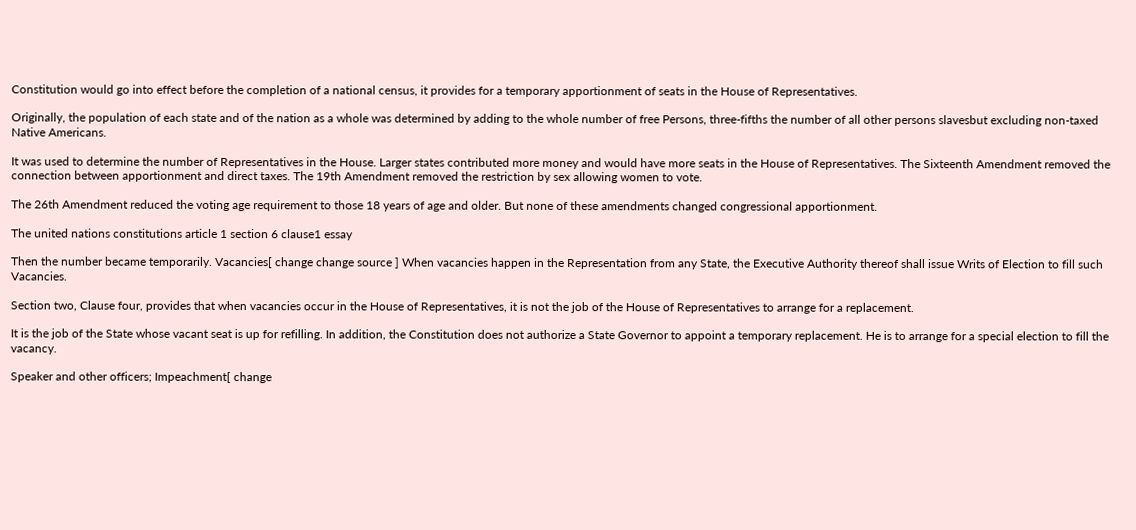Constitution would go into effect before the completion of a national census, it provides for a temporary apportionment of seats in the House of Representatives.

Originally, the population of each state and of the nation as a whole was determined by adding to the whole number of free Persons, three-fifths the number of all other persons slavesbut excluding non-taxed Native Americans.

It was used to determine the number of Representatives in the House. Larger states contributed more money and would have more seats in the House of Representatives. The Sixteenth Amendment removed the connection between apportionment and direct taxes. The 19th Amendment removed the restriction by sex allowing women to vote.

The 26th Amendment reduced the voting age requirement to those 18 years of age and older. But none of these amendments changed congressional apportionment.

The united nations constitutions article 1 section 6 clause1 essay

Then the number became temporarily. Vacancies[ change change source ] When vacancies happen in the Representation from any State, the Executive Authority thereof shall issue Writs of Election to fill such Vacancies.

Section two, Clause four, provides that when vacancies occur in the House of Representatives, it is not the job of the House of Representatives to arrange for a replacement.

It is the job of the State whose vacant seat is up for refilling. In addition, the Constitution does not authorize a State Governor to appoint a temporary replacement. He is to arrange for a special election to fill the vacancy.

Speaker and other officers; Impeachment[ change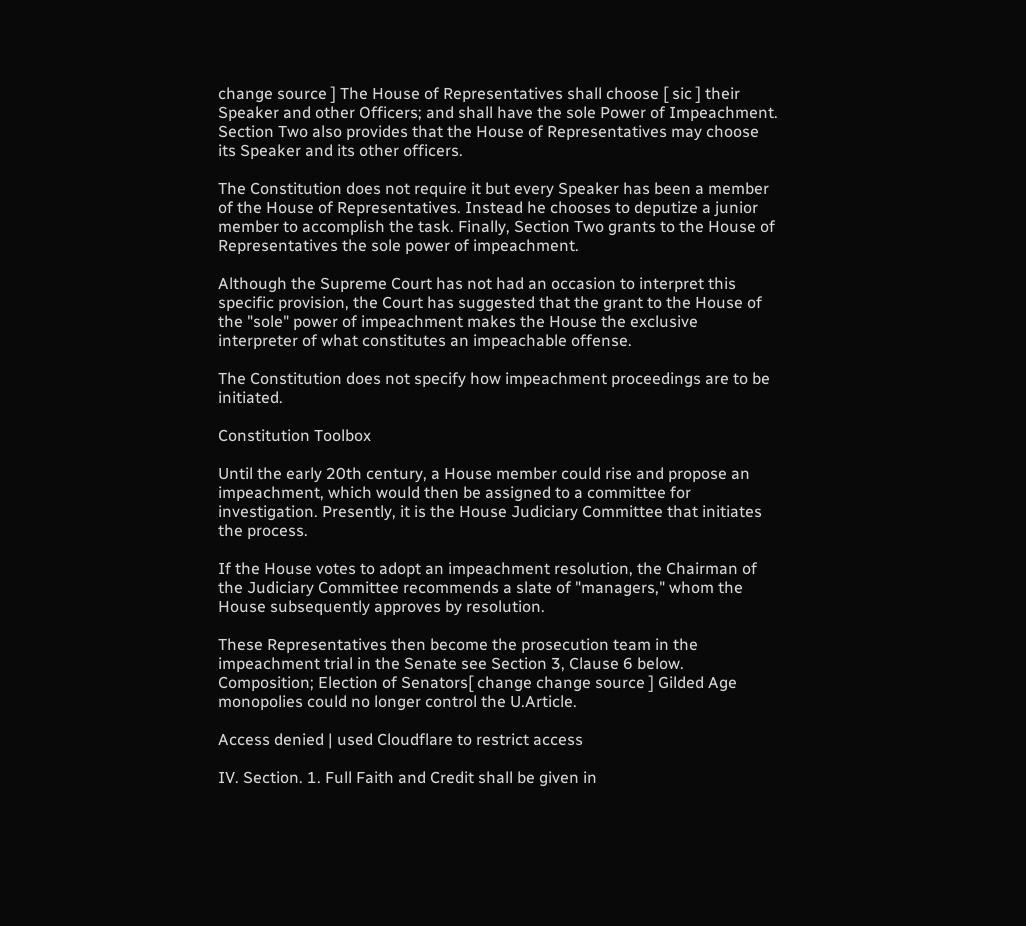change source ] The House of Representatives shall choose [ sic ] their Speaker and other Officers; and shall have the sole Power of Impeachment. Section Two also provides that the House of Representatives may choose its Speaker and its other officers.

The Constitution does not require it but every Speaker has been a member of the House of Representatives. Instead he chooses to deputize a junior member to accomplish the task. Finally, Section Two grants to the House of Representatives the sole power of impeachment.

Although the Supreme Court has not had an occasion to interpret this specific provision, the Court has suggested that the grant to the House of the "sole" power of impeachment makes the House the exclusive interpreter of what constitutes an impeachable offense.

The Constitution does not specify how impeachment proceedings are to be initiated.

Constitution Toolbox

Until the early 20th century, a House member could rise and propose an impeachment, which would then be assigned to a committee for investigation. Presently, it is the House Judiciary Committee that initiates the process.

If the House votes to adopt an impeachment resolution, the Chairman of the Judiciary Committee recommends a slate of "managers," whom the House subsequently approves by resolution.

These Representatives then become the prosecution team in the impeachment trial in the Senate see Section 3, Clause 6 below. Composition; Election of Senators[ change change source ] Gilded Age monopolies could no longer control the U.Article.

Access denied | used Cloudflare to restrict access

IV. Section. 1. Full Faith and Credit shall be given in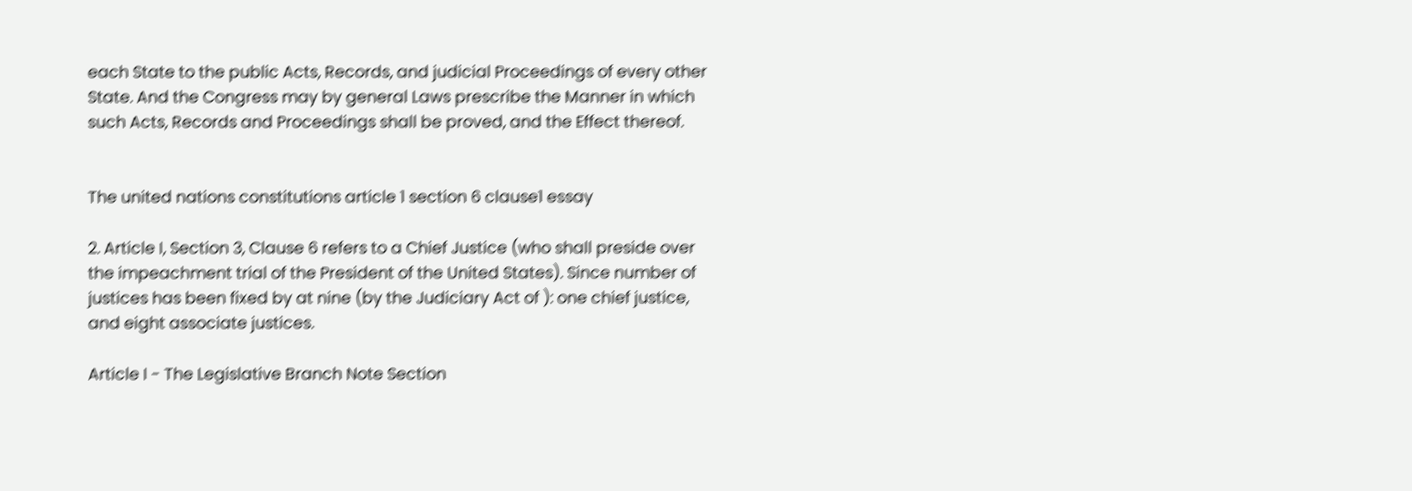each State to the public Acts, Records, and judicial Proceedings of every other State. And the Congress may by general Laws prescribe the Manner in which such Acts, Records and Proceedings shall be proved, and the Effect thereof.


The united nations constitutions article 1 section 6 clause1 essay

2. Article I, Section 3, Clause 6 refers to a Chief Justice (who shall preside over the impeachment trial of the President of the United States). Since number of justices has been fixed by at nine (by the Judiciary Act of ): one chief justice, and eight associate justices.

Article I - The Legislative Branch Note Section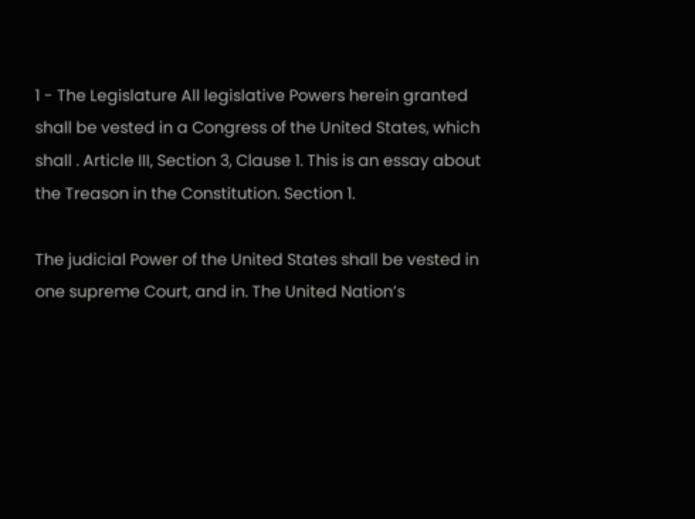1 - The Legislature All legislative Powers herein granted shall be vested in a Congress of the United States, which shall . Article III, Section 3, Clause 1. This is an essay about the Treason in the Constitution. Section 1.

The judicial Power of the United States shall be vested in one supreme Court, and in. The United Nation’s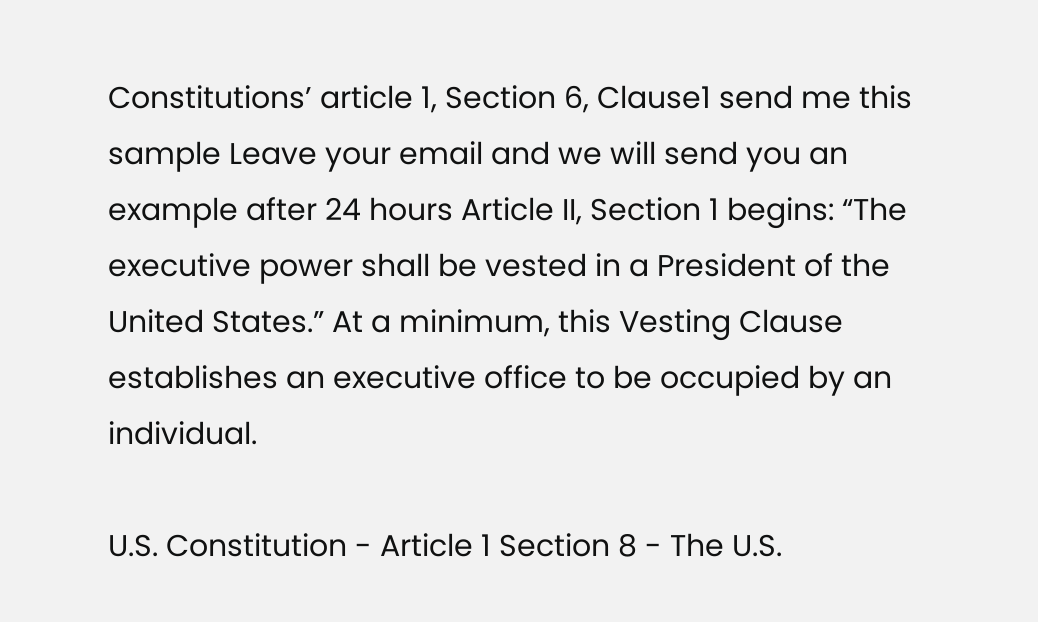Constitutions’ article 1, Section 6, Clause1 send me this sample Leave your email and we will send you an example after 24 hours Article II, Section 1 begins: “The executive power shall be vested in a President of the United States.” At a minimum, this Vesting Clause establishes an executive office to be occupied by an individual.

U.S. Constitution - Article 1 Section 8 - The U.S.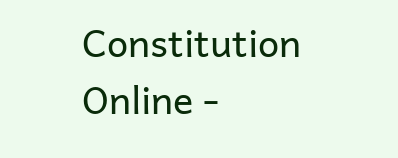Constitution Online -